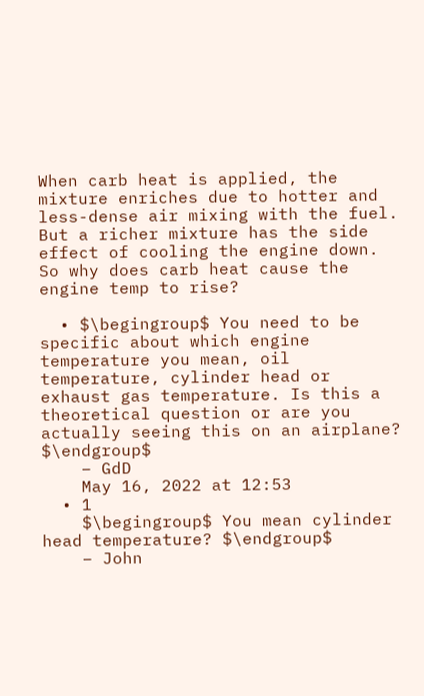When carb heat is applied, the mixture enriches due to hotter and less-dense air mixing with the fuel. But a richer mixture has the side effect of cooling the engine down. So why does carb heat cause the engine temp to rise?

  • $\begingroup$ You need to be specific about which engine temperature you mean, oil temperature, cylinder head or exhaust gas temperature. Is this a theoretical question or are you actually seeing this on an airplane? $\endgroup$
    – GdD
    May 16, 2022 at 12:53
  • 1
    $\begingroup$ You mean cylinder head temperature? $\endgroup$
    – John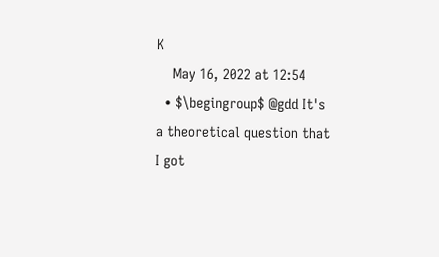K
    May 16, 2022 at 12:54
  • $\begingroup$ @gdd It's a theoretical question that I got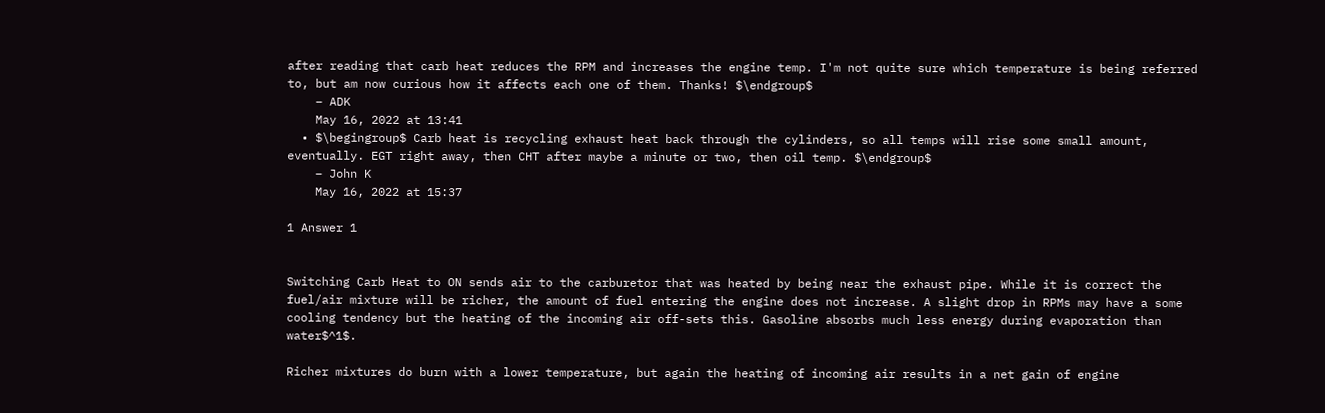after reading that carb heat reduces the RPM and increases the engine temp. I'm not quite sure which temperature is being referred to, but am now curious how it affects each one of them. Thanks! $\endgroup$
    – ADK
    May 16, 2022 at 13:41
  • $\begingroup$ Carb heat is recycling exhaust heat back through the cylinders, so all temps will rise some small amount, eventually. EGT right away, then CHT after maybe a minute or two, then oil temp. $\endgroup$
    – John K
    May 16, 2022 at 15:37

1 Answer 1


Switching Carb Heat to ON sends air to the carburetor that was heated by being near the exhaust pipe. While it is correct the fuel/air mixture will be richer, the amount of fuel entering the engine does not increase. A slight drop in RPMs may have a some cooling tendency but the heating of the incoming air off-sets this. Gasoline absorbs much less energy during evaporation than water$^1$.

Richer mixtures do burn with a lower temperature, but again the heating of incoming air results in a net gain of engine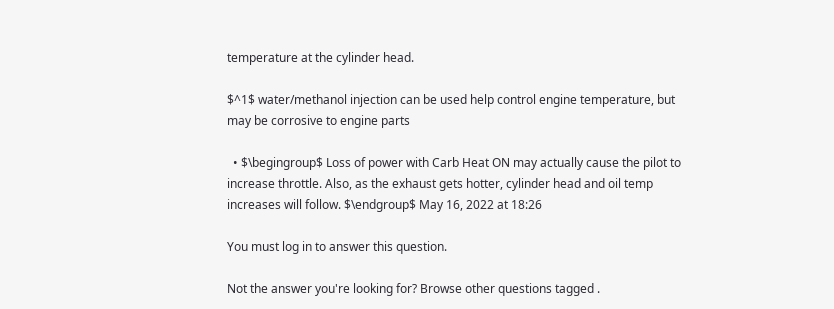temperature at the cylinder head.

$^1$ water/methanol injection can be used help control engine temperature, but may be corrosive to engine parts

  • $\begingroup$ Loss of power with Carb Heat ON may actually cause the pilot to increase throttle. Also, as the exhaust gets hotter, cylinder head and oil temp increases will follow. $\endgroup$ May 16, 2022 at 18:26

You must log in to answer this question.

Not the answer you're looking for? Browse other questions tagged .